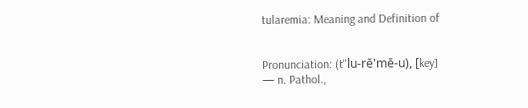tularemia: Meaning and Definition of


Pronunciation: (t"lu-rē'mē-u), [key]
— n. Pathol.,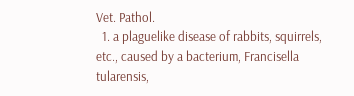Vet. Pathol.
  1. a plaguelike disease of rabbits, squirrels, etc., caused by a bacterium, Francisella tularensis,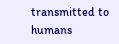transmitted to humans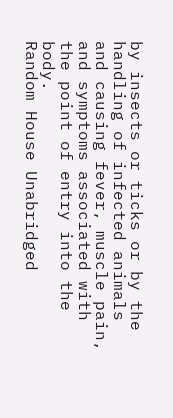by insects or ticks or by the handling of infected animals and causing fever, muscle pain, and symptoms associated with the point of entry into the body.
Random House Unabridged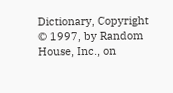Dictionary, Copyright © 1997, by Random House, Inc., on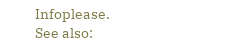Infoplease.
See also: